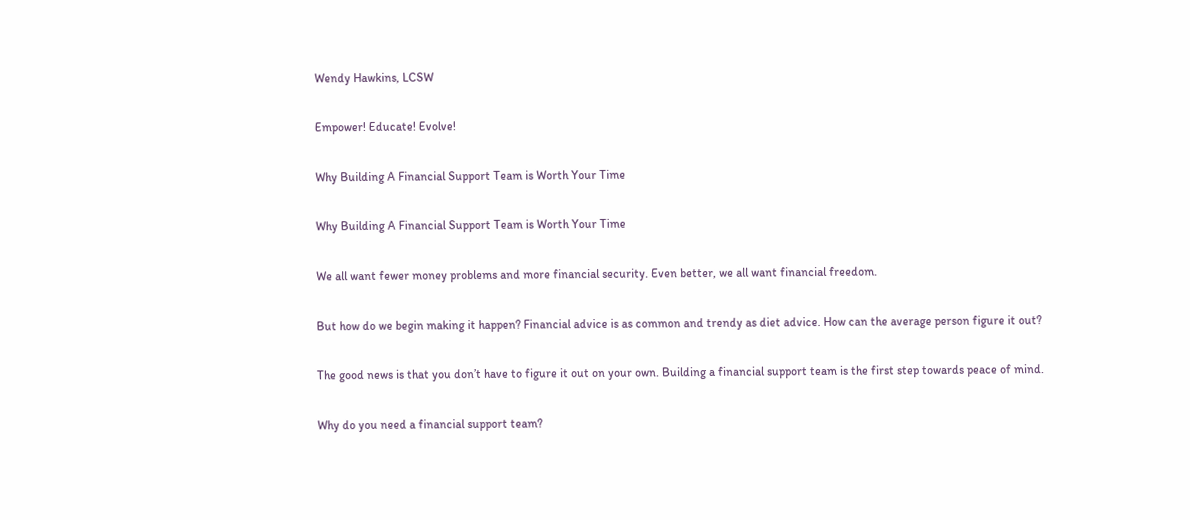Wendy Hawkins, LCSW

Empower! Educate! Evolve!

Why Building A Financial Support Team is Worth Your Time

Why Building A Financial Support Team is Worth Your Time

We all want fewer money problems and more financial security. Even better, we all want financial freedom.

But how do we begin making it happen? Financial advice is as common and trendy as diet advice. How can the average person figure it out?

The good news is that you don’t have to figure it out on your own. Building a financial support team is the first step towards peace of mind.

Why do you need a financial support team?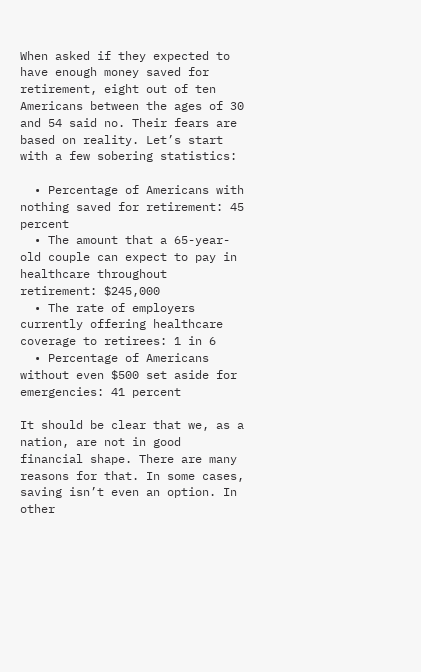When asked if they expected to have enough money saved for retirement, eight out of ten Americans between the ages of 30 and 54 said no. Their fears are based on reality. Let’s start with a few sobering statistics:

  • Percentage of Americans with nothing saved for retirement: 45 percent
  • The amount that a 65-year-old couple can expect to pay in healthcare throughout retirement: $245,000
  • The rate of employers currently offering healthcare coverage to retirees: 1 in 6
  • Percentage of Americans without even $500 set aside for emergencies: 41 percent

It should be clear that we, as a nation, are not in good financial shape. There are many reasons for that. In some cases, saving isn’t even an option. In other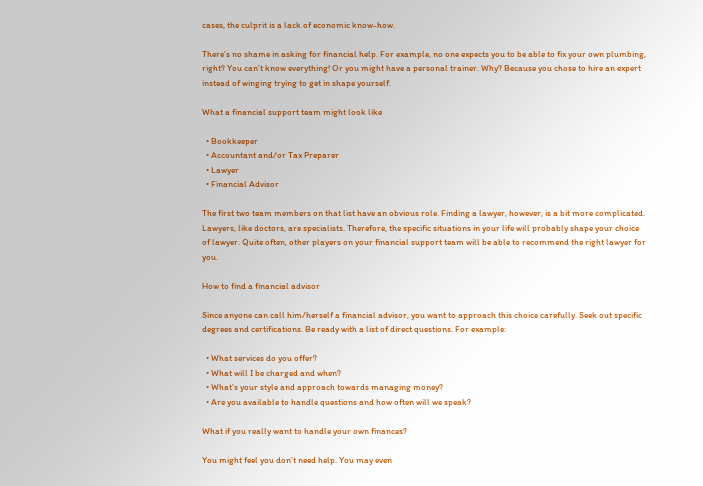cases, the culprit is a lack of economic know-how.

There’s no shame in asking for financial help. For example, no one expects you to be able to fix your own plumbing, right? You can’t know everything! Or you might have a personal trainer. Why? Because you chose to hire an expert instead of winging trying to get in shape yourself.

What a financial support team might look like

  • Bookkeeper
  • Accountant and/or Tax Preparer
  • Lawyer
  • Financial Advisor

The first two team members on that list have an obvious role. Finding a lawyer, however, is a bit more complicated. Lawyers, like doctors, are specialists. Therefore, the specific situations in your life will probably shape your choice of lawyer. Quite often, other players on your financial support team will be able to recommend the right lawyer for you.

How to find a financial advisor

Since anyone can call him/herself a financial advisor, you want to approach this choice carefully. Seek out specific degrees and certifications. Be ready with a list of direct questions. For example:

  • What services do you offer?
  • What will I be charged and when?
  • What’s your style and approach towards managing money?
  • Are you available to handle questions and how often will we speak?

What if you really want to handle your own finances?

You might feel you don’t need help. You may even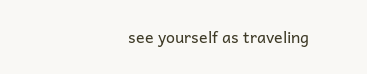see yourself as traveling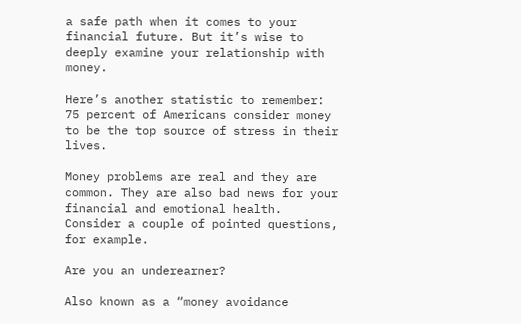a safe path when it comes to your financial future. But it’s wise to deeply examine your relationship with money.

Here’s another statistic to remember: 75 percent of Americans consider money to be the top source of stress in their lives.

Money problems are real and they are common. They are also bad news for your financial and emotional health. Consider a couple of pointed questions, for example.

Are you an underearner?

Also known as a “money avoidance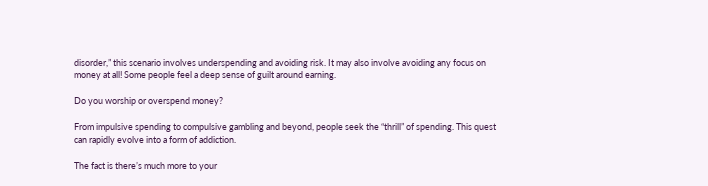disorder,” this scenario involves underspending and avoiding risk. It may also involve avoiding any focus on money at all! Some people feel a deep sense of guilt around earning.

Do you worship or overspend money?

From impulsive spending to compulsive gambling and beyond, people seek the “thrill” of spending. This quest can rapidly evolve into a form of addiction.

The fact is there’s much more to your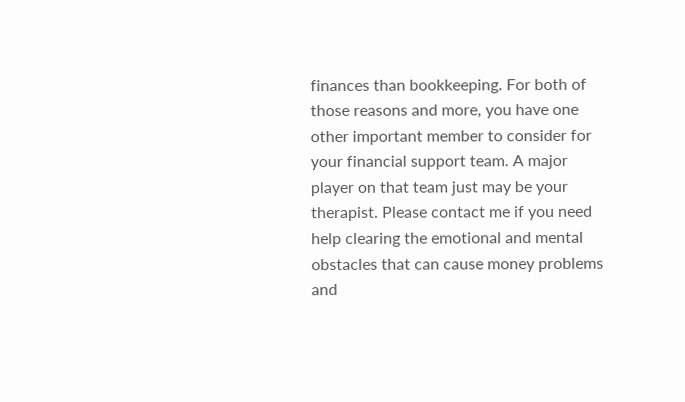finances than bookkeeping. For both of those reasons and more, you have one other important member to consider for your financial support team. A major player on that team just may be your therapist. Please contact me if you need help clearing the emotional and mental obstacles that can cause money problems and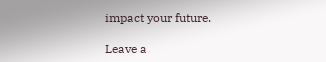impact your future.

Leave a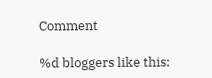Comment

%d bloggers like this: